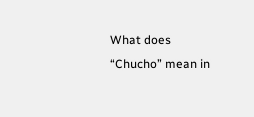What does “Chucho” mean in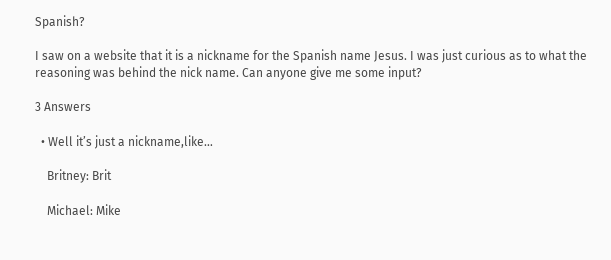Spanish?

I saw on a website that it is a nickname for the Spanish name Jesus. I was just curious as to what the reasoning was behind the nick name. Can anyone give me some input?

3 Answers

  • Well it’s just a nickname,like…

    Britney: Brit

    Michael: Mike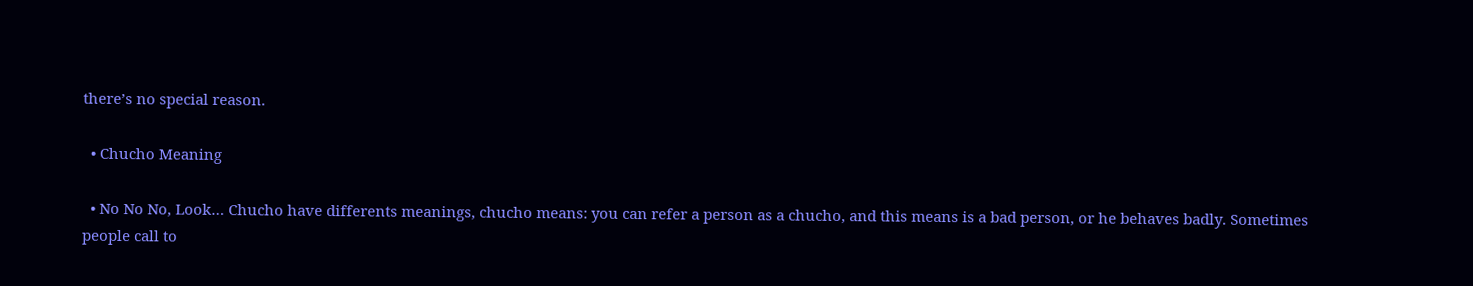there’s no special reason.

  • Chucho Meaning

  • No No No, Look… Chucho have differents meanings, chucho means: you can refer a person as a chucho, and this means is a bad person, or he behaves badly. Sometimes people call to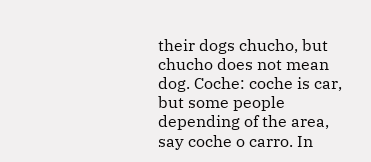their dogs chucho, but chucho does not mean dog. Coche: coche is car, but some people depending of the area, say coche o carro. In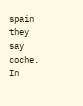spain they say coche. In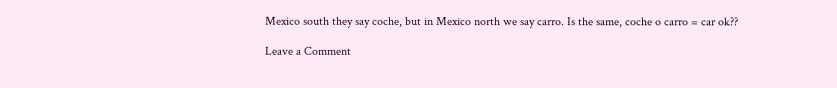Mexico south they say coche, but in Mexico north we say carro. Is the same, coche o carro = car ok??

Leave a Comment